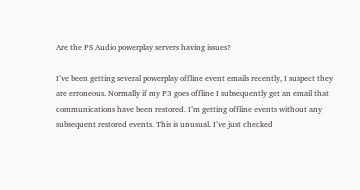Are the PS Audio powerplay servers having issues?

I’ve been getting several powerplay offline event emails recently, I suspect they are erroneous. Normally if my P3 goes offline I subsequently get an email that communications have been restored. I’m getting offline events without any subsequent restored events. This is unusual. I’ve just checked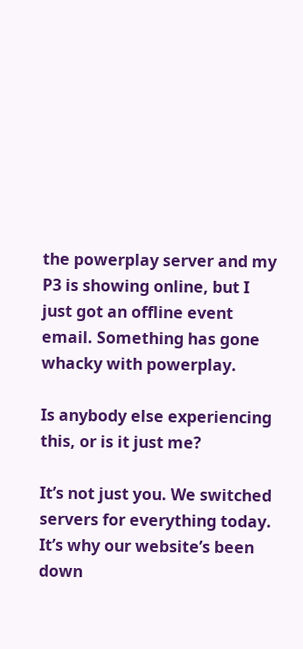the powerplay server and my P3 is showing online, but I just got an offline event email. Something has gone whacky with powerplay.

Is anybody else experiencing this, or is it just me?

It’s not just you. We switched servers for everything today. It’s why our website’s been down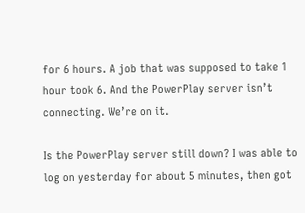for 6 hours. A job that was supposed to take 1 hour took 6. And the PowerPlay server isn’t connecting. We’re on it.

Is the PowerPlay server still down? I was able to log on yesterday for about 5 minutes, then got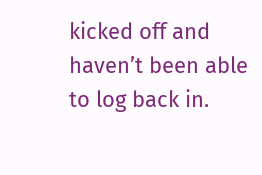kicked off and haven’t been able to log back in.